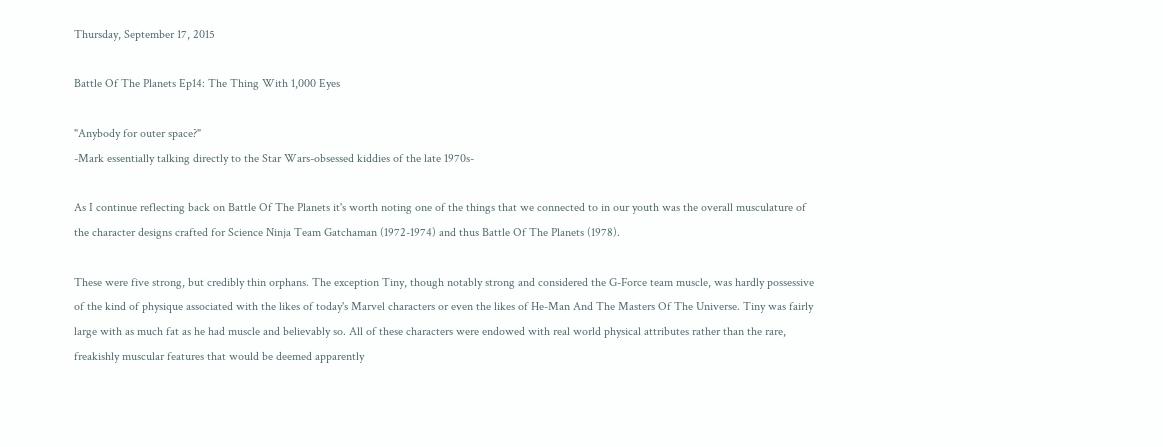Thursday, September 17, 2015

Battle Of The Planets Ep14: The Thing With 1,000 Eyes

"Anybody for outer space?"
-Mark essentially talking directly to the Star Wars-obsessed kiddies of the late 1970s-

As I continue reflecting back on Battle Of The Planets it's worth noting one of the things that we connected to in our youth was the overall musculature of the character designs crafted for Science Ninja Team Gatchaman (1972-1974) and thus Battle Of The Planets (1978).

These were five strong, but credibly thin orphans. The exception Tiny, though notably strong and considered the G-Force team muscle, was hardly possessive of the kind of physique associated with the likes of today's Marvel characters or even the likes of He-Man And The Masters Of The Universe. Tiny was fairly large with as much fat as he had muscle and believably so. All of these characters were endowed with real world physical attributes rather than the rare, freakishly muscular features that would be deemed apparently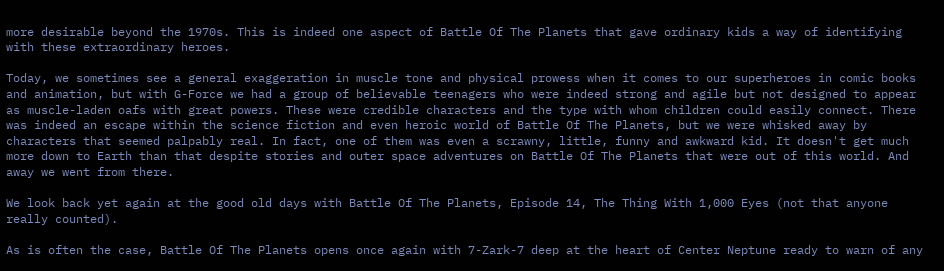more desirable beyond the 1970s. This is indeed one aspect of Battle Of The Planets that gave ordinary kids a way of identifying with these extraordinary heroes.

Today, we sometimes see a general exaggeration in muscle tone and physical prowess when it comes to our superheroes in comic books and animation, but with G-Force we had a group of believable teenagers who were indeed strong and agile but not designed to appear as muscle-laden oafs with great powers. These were credible characters and the type with whom children could easily connect. There was indeed an escape within the science fiction and even heroic world of Battle Of The Planets, but we were whisked away by characters that seemed palpably real. In fact, one of them was even a scrawny, little, funny and awkward kid. It doesn't get much more down to Earth than that despite stories and outer space adventures on Battle Of The Planets that were out of this world. And away we went from there.

We look back yet again at the good old days with Battle Of The Planets, Episode 14, The Thing With 1,000 Eyes (not that anyone really counted).

As is often the case, Battle Of The Planets opens once again with 7-Zark-7 deep at the heart of Center Neptune ready to warn of any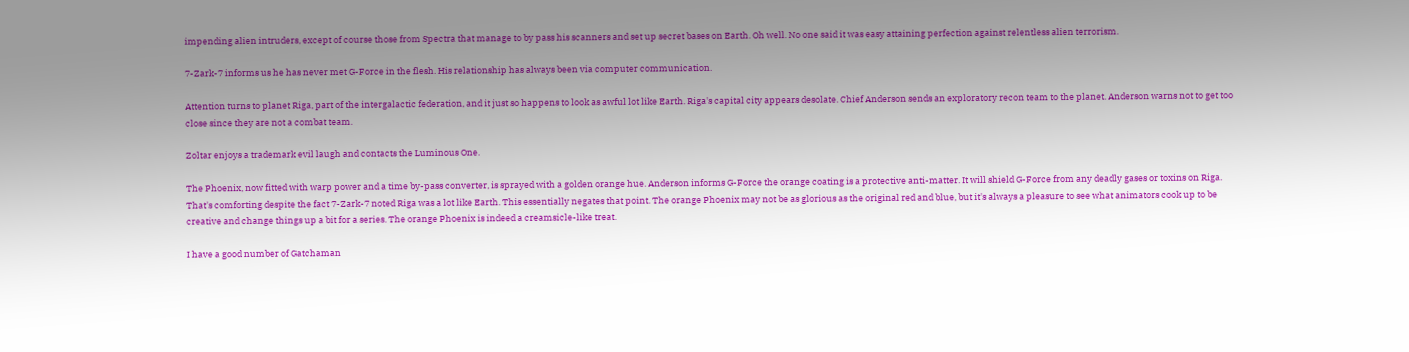impending alien intruders, except of course those from Spectra that manage to by pass his scanners and set up secret bases on Earth. Oh well. No one said it was easy attaining perfection against relentless alien terrorism.

7-Zark-7 informs us he has never met G-Force in the flesh. His relationship has always been via computer communication.

Attention turns to planet Riga, part of the intergalactic federation, and it just so happens to look as awful lot like Earth. Riga's capital city appears desolate. Chief Anderson sends an exploratory recon team to the planet. Anderson warns not to get too close since they are not a combat team.

Zoltar enjoys a trademark evil laugh and contacts the Luminous One.

The Phoenix, now fitted with warp power and a time by-pass converter, is sprayed with a golden orange hue. Anderson informs G-Force the orange coating is a protective anti-matter. It will shield G-Force from any deadly gases or toxins on Riga. That's comforting despite the fact 7-Zark-7 noted Riga was a lot like Earth. This essentially negates that point. The orange Phoenix may not be as glorious as the original red and blue, but it's always a pleasure to see what animators cook up to be creative and change things up a bit for a series. The orange Phoenix is indeed a creamsicle-like treat.

I have a good number of Gatchaman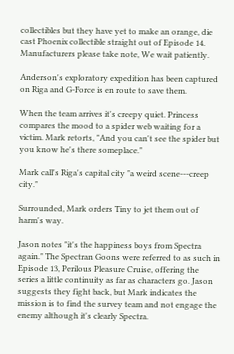collectibles but they have yet to make an orange, die cast Phoenix collectible straight out of Episode 14. Manufacturers please take note, We wait patiently.

Anderson's exploratory expedition has been captured on Riga and G-Force is en route to save them.

When the team arrives it's creepy quiet. Princess compares the mood to a spider web waiting for a victim. Mark retorts, "And you can't see the spider but you know he's there someplace."

Mark call's Riga's capital city "a weird scene---creep city."

Surrounded, Mark orders Tiny to jet them out of harm's way.

Jason notes "it's the happiness boys from Spectra again." The Spectran Goons were referred to as such in Episode 13, Perilous Pleasure Cruise, offering the series a little continuity as far as characters go. Jason suggests they fight back, but Mark indicates the mission is to find the survey team and not engage the enemy although it's clearly Spectra.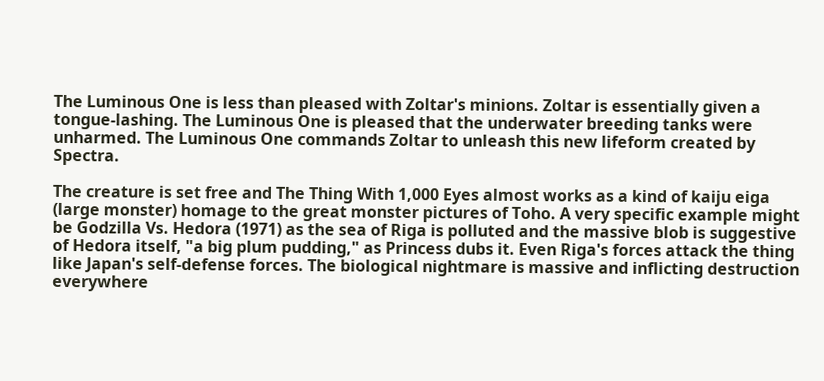The Luminous One is less than pleased with Zoltar's minions. Zoltar is essentially given a tongue-lashing. The Luminous One is pleased that the underwater breeding tanks were unharmed. The Luminous One commands Zoltar to unleash this new lifeform created by Spectra.

The creature is set free and The Thing With 1,000 Eyes almost works as a kind of kaiju eiga (large monster) homage to the great monster pictures of Toho. A very specific example might be Godzilla Vs. Hedora (1971) as the sea of Riga is polluted and the massive blob is suggestive of Hedora itself, "a big plum pudding," as Princess dubs it. Even Riga's forces attack the thing like Japan's self-defense forces. The biological nightmare is massive and inflicting destruction everywhere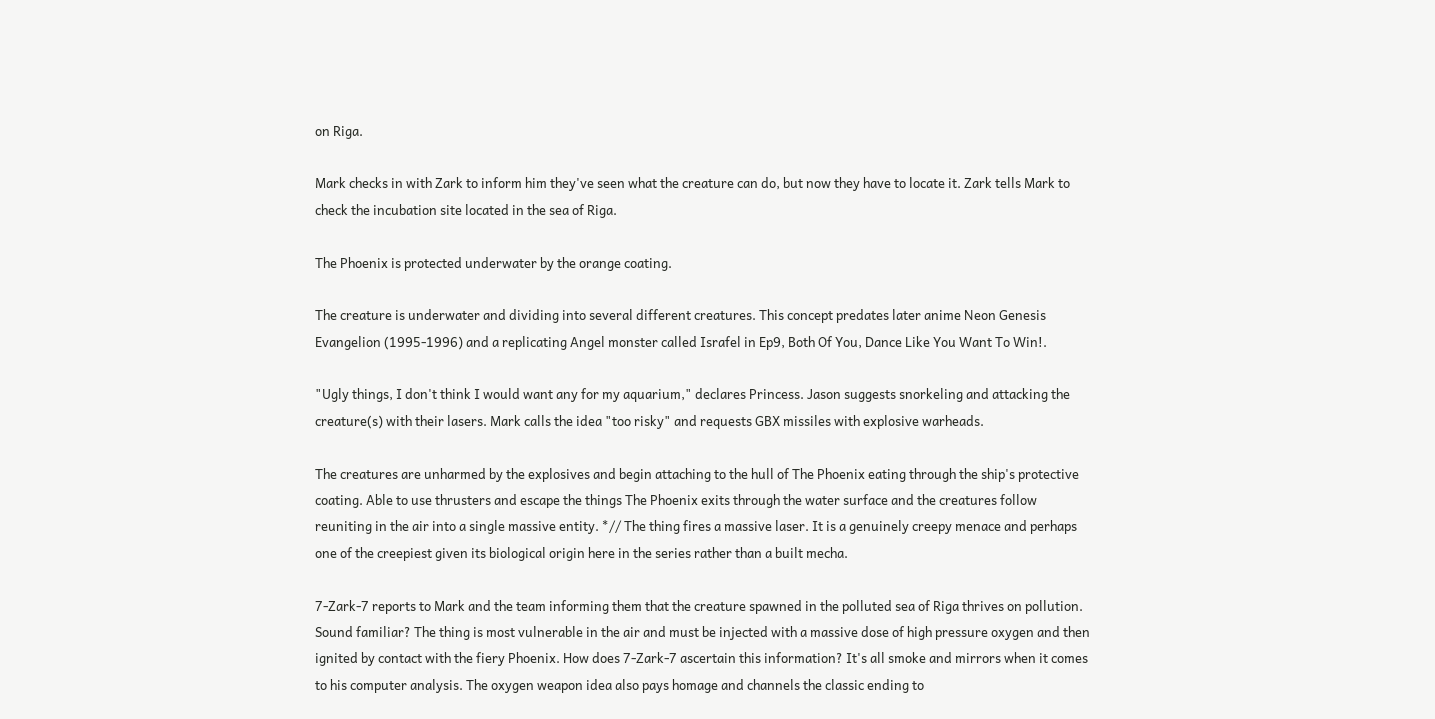on Riga.

Mark checks in with Zark to inform him they've seen what the creature can do, but now they have to locate it. Zark tells Mark to check the incubation site located in the sea of Riga.

The Phoenix is protected underwater by the orange coating.

The creature is underwater and dividing into several different creatures. This concept predates later anime Neon Genesis Evangelion (1995-1996) and a replicating Angel monster called Israfel in Ep9, Both Of You, Dance Like You Want To Win!.

"Ugly things, I don't think I would want any for my aquarium," declares Princess. Jason suggests snorkeling and attacking the creature(s) with their lasers. Mark calls the idea "too risky" and requests GBX missiles with explosive warheads.

The creatures are unharmed by the explosives and begin attaching to the hull of The Phoenix eating through the ship's protective coating. Able to use thrusters and escape the things The Phoenix exits through the water surface and the creatures follow reuniting in the air into a single massive entity. *// The thing fires a massive laser. It is a genuinely creepy menace and perhaps one of the creepiest given its biological origin here in the series rather than a built mecha.

7-Zark-7 reports to Mark and the team informing them that the creature spawned in the polluted sea of Riga thrives on pollution. Sound familiar? The thing is most vulnerable in the air and must be injected with a massive dose of high pressure oxygen and then ignited by contact with the fiery Phoenix. How does 7-Zark-7 ascertain this information? It's all smoke and mirrors when it comes to his computer analysis. The oxygen weapon idea also pays homage and channels the classic ending to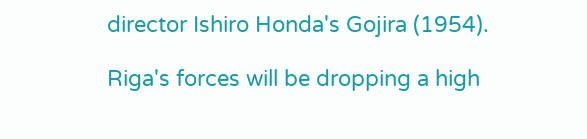director Ishiro Honda's Gojira (1954).

Riga's forces will be dropping a high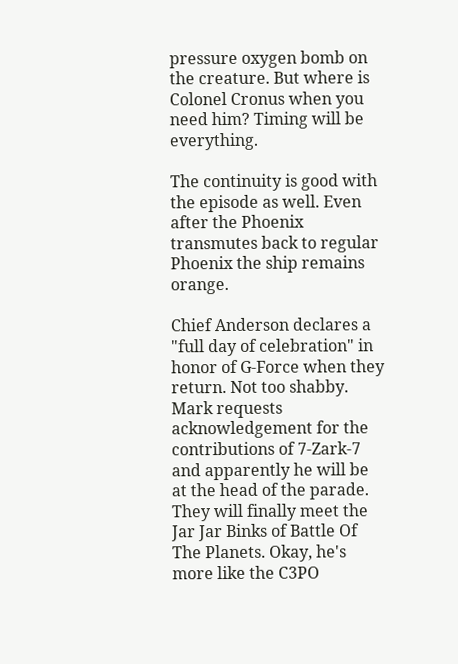pressure oxygen bomb on the creature. But where is Colonel Cronus when you need him? Timing will be everything.

The continuity is good with the episode as well. Even after the Phoenix transmutes back to regular Phoenix the ship remains orange.

Chief Anderson declares a "full day of celebration" in honor of G-Force when they return. Not too shabby. Mark requests acknowledgement for the contributions of 7-Zark-7 and apparently he will be at the head of the parade. They will finally meet the Jar Jar Binks of Battle Of The Planets. Okay, he's more like the C3PO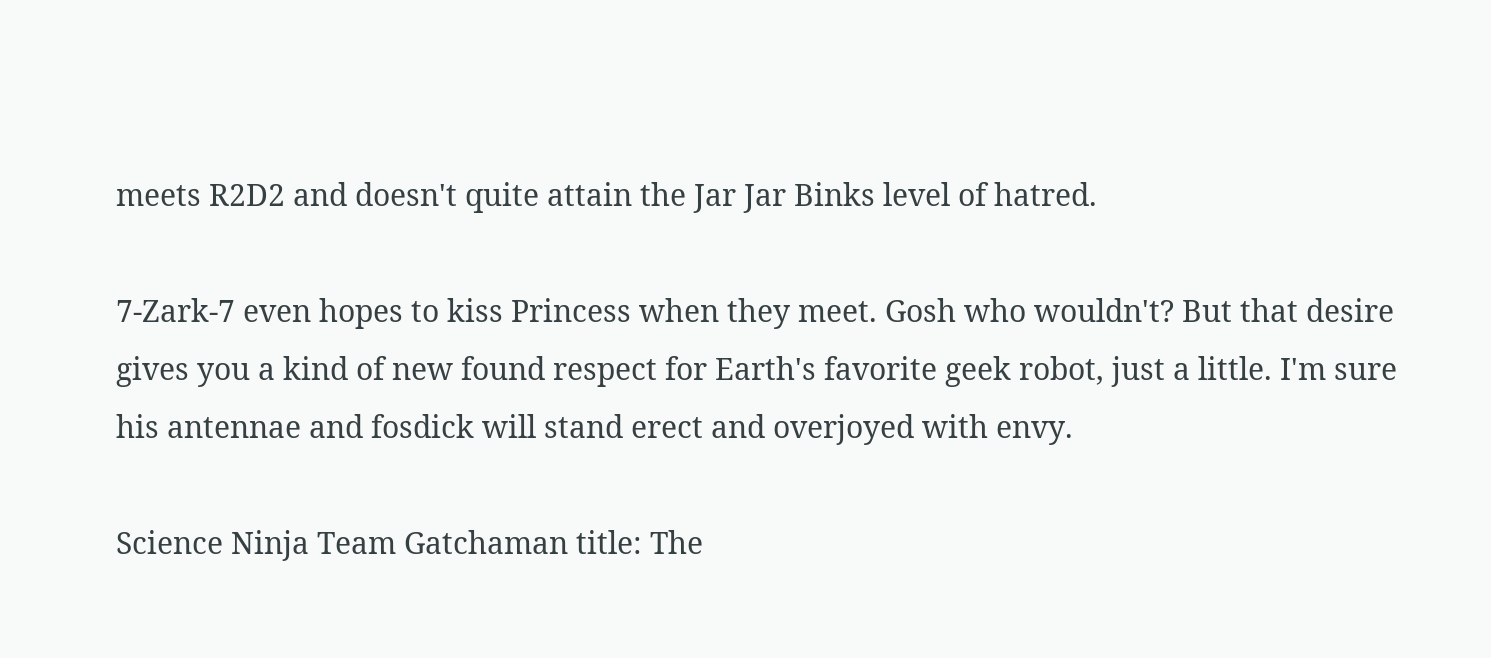meets R2D2 and doesn't quite attain the Jar Jar Binks level of hatred.

7-Zark-7 even hopes to kiss Princess when they meet. Gosh who wouldn't? But that desire gives you a kind of new found respect for Earth's favorite geek robot, just a little. I'm sure his antennae and fosdick will stand erect and overjoyed with envy.

Science Ninja Team Gatchaman title: The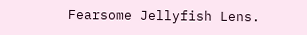Fearsome Jellyfish Lens.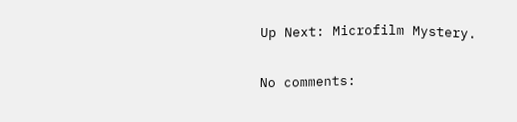Up Next: Microfilm Mystery.

No comments: